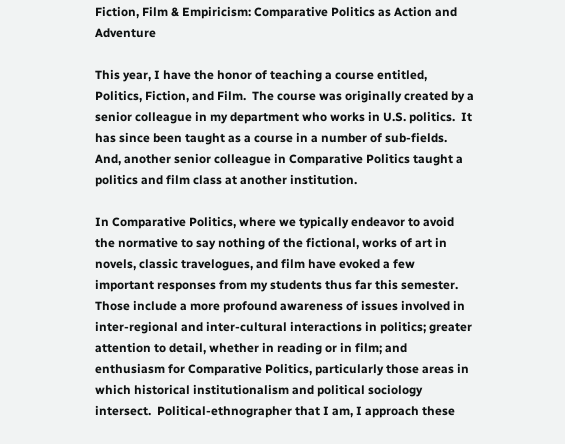Fiction, Film & Empiricism: Comparative Politics as Action and Adventure

This year, I have the honor of teaching a course entitled, Politics, Fiction, and Film.  The course was originally created by a senior colleague in my department who works in U.S. politics.  It has since been taught as a course in a number of sub-fields.  And, another senior colleague in Comparative Politics taught a politics and film class at another institution.

In Comparative Politics, where we typically endeavor to avoid the normative to say nothing of the fictional, works of art in novels, classic travelogues, and film have evoked a few important responses from my students thus far this semester.  Those include a more profound awareness of issues involved in inter-regional and inter-cultural interactions in politics; greater attention to detail, whether in reading or in film; and enthusiasm for Comparative Politics, particularly those areas in which historical institutionalism and political sociology intersect.  Political-ethnographer that I am, I approach these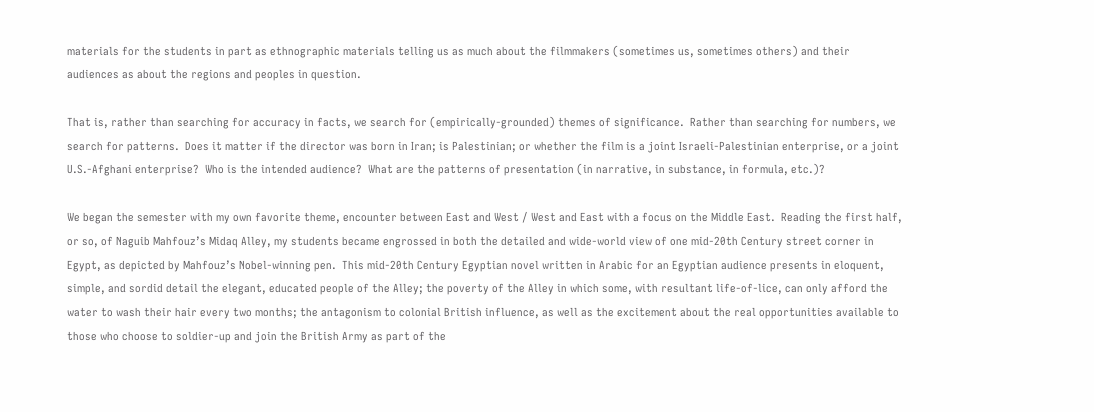materials for the students in part as ethnographic materials telling us as much about the filmmakers (sometimes us, sometimes others) and their audiences as about the regions and peoples in question.

That is, rather than searching for accuracy in facts, we search for (empirically-grounded) themes of significance.  Rather than searching for numbers, we search for patterns.  Does it matter if the director was born in Iran; is Palestinian; or whether the film is a joint Israeli-Palestinian enterprise, or a joint U.S.-Afghani enterprise?  Who is the intended audience?  What are the patterns of presentation (in narrative, in substance, in formula, etc.)?

We began the semester with my own favorite theme, encounter between East and West / West and East with a focus on the Middle East.  Reading the first half, or so, of Naguib Mahfouz’s Midaq Alley, my students became engrossed in both the detailed and wide-world view of one mid-20th Century street corner in Egypt, as depicted by Mahfouz’s Nobel-winning pen.  This mid-20th Century Egyptian novel written in Arabic for an Egyptian audience presents in eloquent, simple, and sordid detail the elegant, educated people of the Alley; the poverty of the Alley in which some, with resultant life-of-lice, can only afford the water to wash their hair every two months; the antagonism to colonial British influence, as well as the excitement about the real opportunities available to those who choose to soldier-up and join the British Army as part of the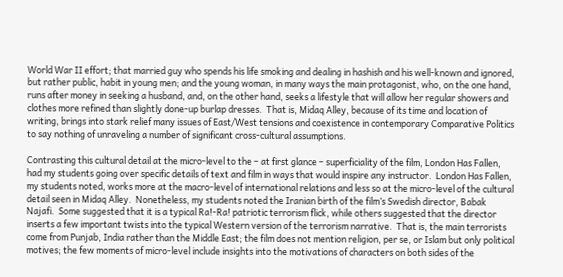World War II effort; that married guy who spends his life smoking and dealing in hashish and his well-known and ignored, but rather public, habit in young men; and the young woman, in many ways the main protagonist, who, on the one hand, runs after money in seeking a husband, and, on the other hand, seeks a lifestyle that will allow her regular showers and clothes more refined than slightly done-up burlap dresses.  That is, Midaq Alley, because of its time and location of writing, brings into stark relief many issues of East/West tensions and coexistence in contemporary Comparative Politics to say nothing of unraveling a number of significant cross-cultural assumptions.

Contrasting this cultural detail at the micro-level to the – at first glance – superficiality of the film, London Has Fallen, had my students going over specific details of text and film in ways that would inspire any instructor.  London Has Fallen, my students noted, works more at the macro-level of international relations and less so at the micro-level of the cultural detail seen in Midaq Alley.  Nonetheless, my students noted the Iranian birth of the film’s Swedish director, Babak Najafi.  Some suggested that it is a typical Ra!-Ra! patriotic terrorism flick, while others suggested that the director inserts a few important twists into the typical Western version of the terrorism narrative.  That is, the main terrorists come from Punjab, India rather than the Middle East; the film does not mention religion, per se, or Islam but only political motives; the few moments of micro-level include insights into the motivations of characters on both sides of the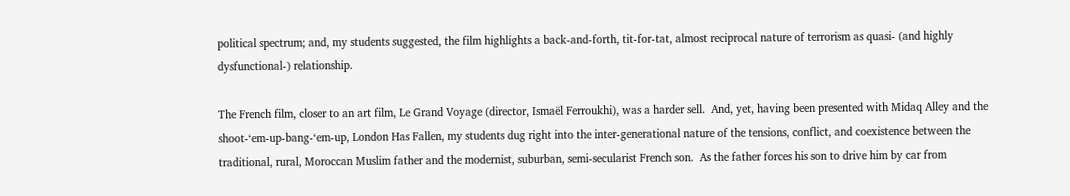political spectrum; and, my students suggested, the film highlights a back-and-forth, tit-for-tat, almost reciprocal nature of terrorism as quasi- (and highly dysfunctional-) relationship.

The French film, closer to an art film, Le Grand Voyage (director, Ismaël Ferroukhi), was a harder sell.  And, yet, having been presented with Midaq Alley and the shoot-‘em-up-bang-‘em-up, London Has Fallen, my students dug right into the inter-generational nature of the tensions, conflict, and coexistence between the traditional, rural, Moroccan Muslim father and the modernist, suburban, semi-secularist French son.  As the father forces his son to drive him by car from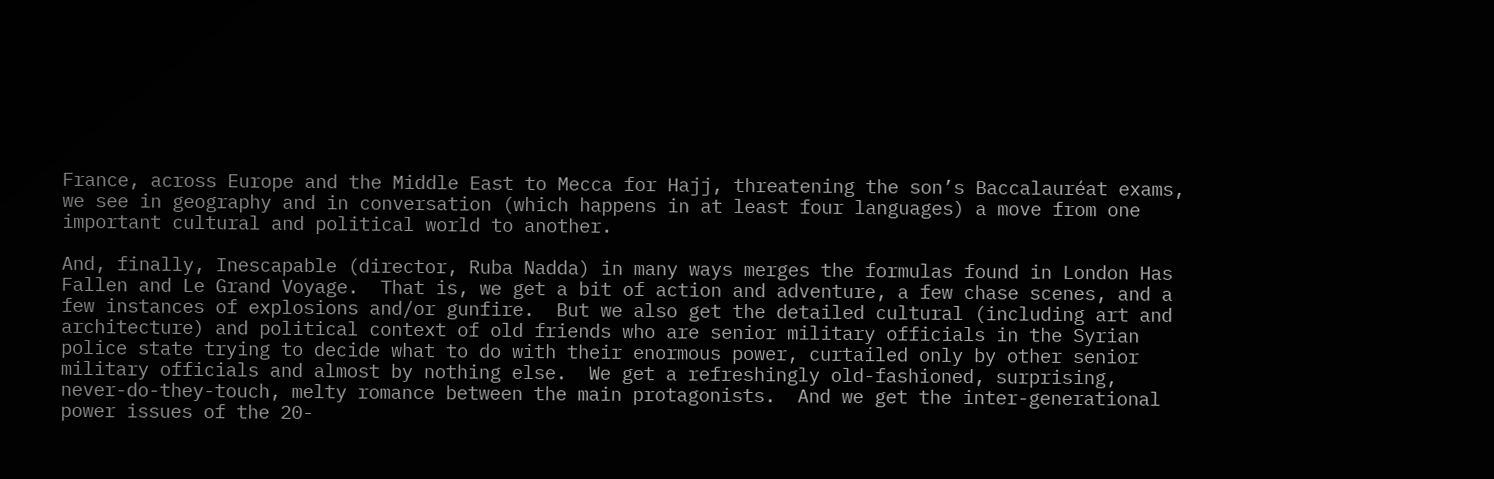France, across Europe and the Middle East to Mecca for Hajj, threatening the son’s Baccalauréat exams, we see in geography and in conversation (which happens in at least four languages) a move from one important cultural and political world to another.

And, finally, Inescapable (director, Ruba Nadda) in many ways merges the formulas found in London Has Fallen and Le Grand Voyage.  That is, we get a bit of action and adventure, a few chase scenes, and a few instances of explosions and/or gunfire.  But we also get the detailed cultural (including art and architecture) and political context of old friends who are senior military officials in the Syrian police state trying to decide what to do with their enormous power, curtailed only by other senior military officials and almost by nothing else.  We get a refreshingly old-fashioned, surprising, never-do-they-touch, melty romance between the main protagonists.  And we get the inter-generational power issues of the 20-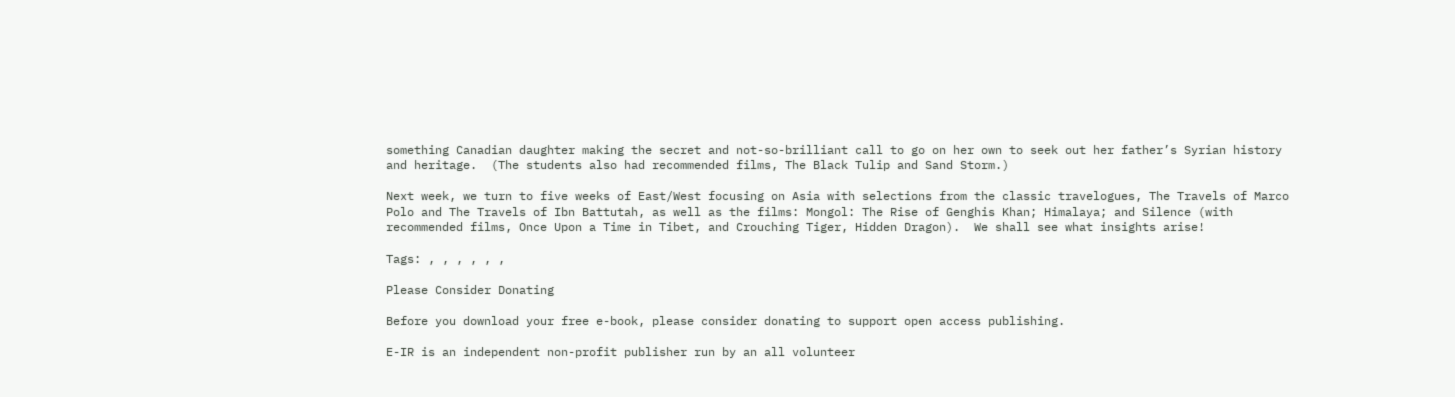something Canadian daughter making the secret and not-so-brilliant call to go on her own to seek out her father’s Syrian history and heritage.  (The students also had recommended films, The Black Tulip and Sand Storm.)

Next week, we turn to five weeks of East/West focusing on Asia with selections from the classic travelogues, The Travels of Marco Polo and The Travels of Ibn Battutah, as well as the films: Mongol: The Rise of Genghis Khan; Himalaya; and Silence (with recommended films, Once Upon a Time in Tibet, and Crouching Tiger, Hidden Dragon).  We shall see what insights arise!

Tags: , , , , , ,

Please Consider Donating

Before you download your free e-book, please consider donating to support open access publishing.

E-IR is an independent non-profit publisher run by an all volunteer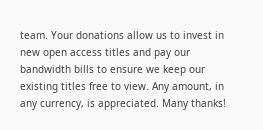team. Your donations allow us to invest in new open access titles and pay our bandwidth bills to ensure we keep our existing titles free to view. Any amount, in any currency, is appreciated. Many thanks!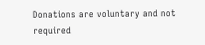Donations are voluntary and not required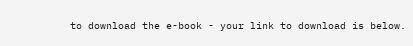to download the e-book - your link to download is below.